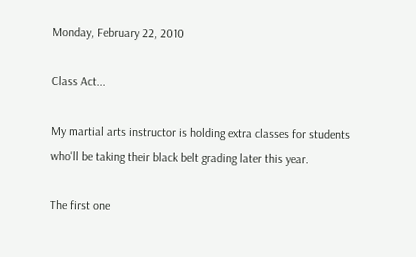Monday, February 22, 2010

Class Act...

My martial arts instructor is holding extra classes for students who'll be taking their black belt grading later this year.

The first one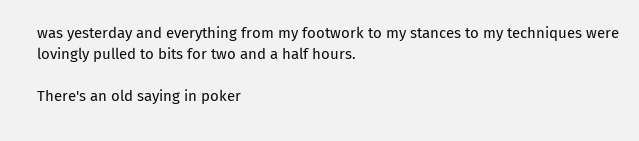was yesterday and everything from my footwork to my stances to my techniques were lovingly pulled to bits for two and a half hours.

There's an old saying in poker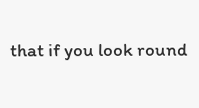that if you look round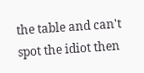the table and can't spot the idiot then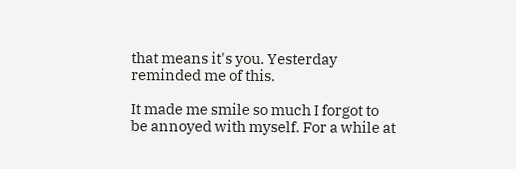that means it's you. Yesterday reminded me of this.

It made me smile so much I forgot to be annoyed with myself. For a while at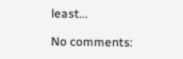least...

No comments: